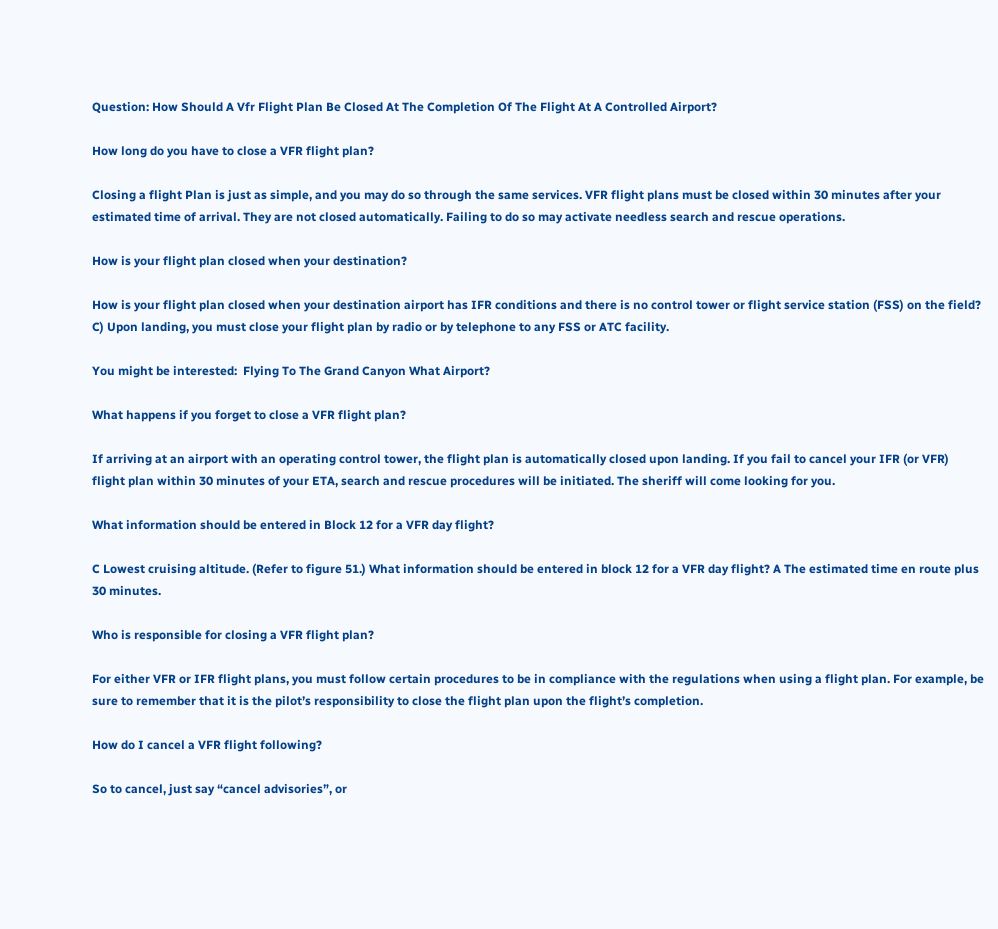Question: How Should A Vfr Flight Plan Be Closed At The Completion Of The Flight At A Controlled Airport?

How long do you have to close a VFR flight plan?

Closing a flight Plan is just as simple, and you may do so through the same services. VFR flight plans must be closed within 30 minutes after your estimated time of arrival. They are not closed automatically. Failing to do so may activate needless search and rescue operations.

How is your flight plan closed when your destination?

How is your flight plan closed when your destination airport has IFR conditions and there is no control tower or flight service station (FSS) on the field? C) Upon landing, you must close your flight plan by radio or by telephone to any FSS or ATC facility.

You might be interested:  Flying To The Grand Canyon What Airport?

What happens if you forget to close a VFR flight plan?

If arriving at an airport with an operating control tower, the flight plan is automatically closed upon landing. If you fail to cancel your IFR (or VFR) flight plan within 30 minutes of your ETA, search and rescue procedures will be initiated. The sheriff will come looking for you.

What information should be entered in Block 12 for a VFR day flight?

C Lowest cruising altitude. (Refer to figure 51.) What information should be entered in block 12 for a VFR day flight? A The estimated time en route plus 30 minutes.

Who is responsible for closing a VFR flight plan?

For either VFR or IFR flight plans, you must follow certain procedures to be in compliance with the regulations when using a flight plan. For example, be sure to remember that it is the pilot’s responsibility to close the flight plan upon the flight’s completion.

How do I cancel a VFR flight following?

So to cancel, just say “cancel advisories”, or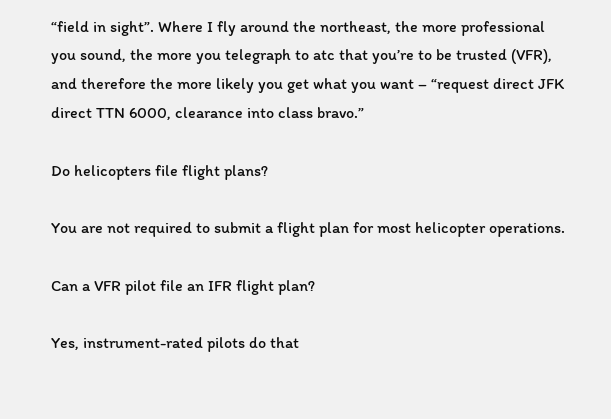“field in sight”. Where I fly around the northeast, the more professional you sound, the more you telegraph to atc that you’re to be trusted (VFR), and therefore the more likely you get what you want – “request direct JFK direct TTN 6000, clearance into class bravo.”

Do helicopters file flight plans?

You are not required to submit a flight plan for most helicopter operations.

Can a VFR pilot file an IFR flight plan?

Yes, instrument-rated pilots do that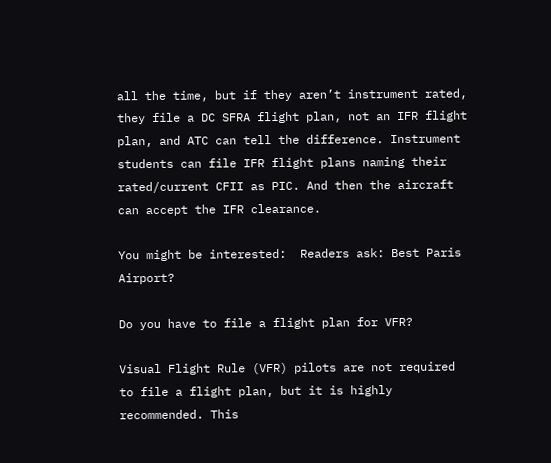all the time, but if they aren’t instrument rated, they file a DC SFRA flight plan, not an IFR flight plan, and ATC can tell the difference. Instrument students can file IFR flight plans naming their rated/current CFII as PIC. And then the aircraft can accept the IFR clearance.

You might be interested:  Readers ask: Best Paris Airport?

Do you have to file a flight plan for VFR?

Visual Flight Rule (VFR) pilots are not required to file a flight plan, but it is highly recommended. This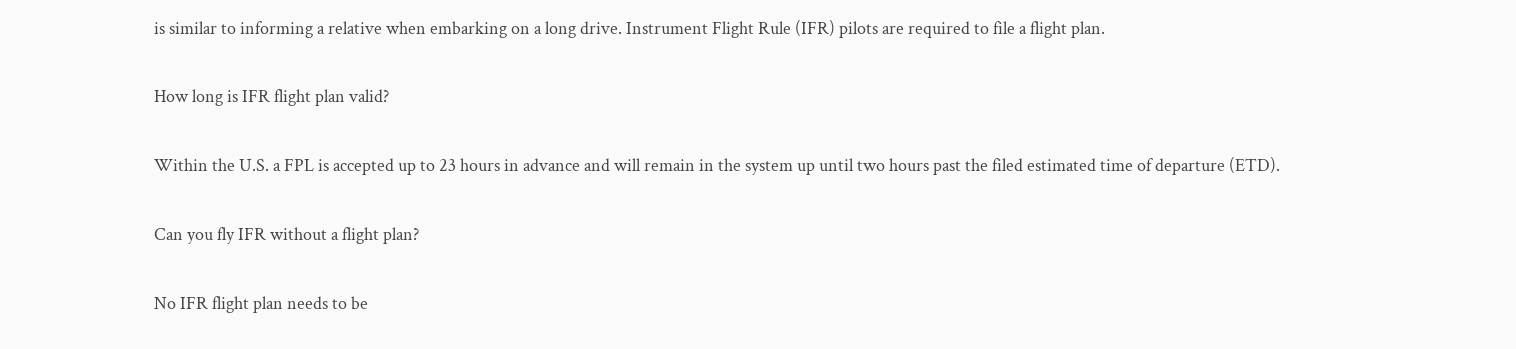is similar to informing a relative when embarking on a long drive. Instrument Flight Rule (IFR) pilots are required to file a flight plan.

How long is IFR flight plan valid?

Within the U.S. a FPL is accepted up to 23 hours in advance and will remain in the system up until two hours past the filed estimated time of departure (ETD).

Can you fly IFR without a flight plan?

No IFR flight plan needs to be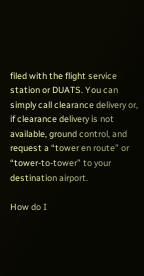filed with the flight service station or DUATS. You can simply call clearance delivery or, if clearance delivery is not available, ground control, and request a “tower en route” or “tower-to-tower” to your destination airport.

How do I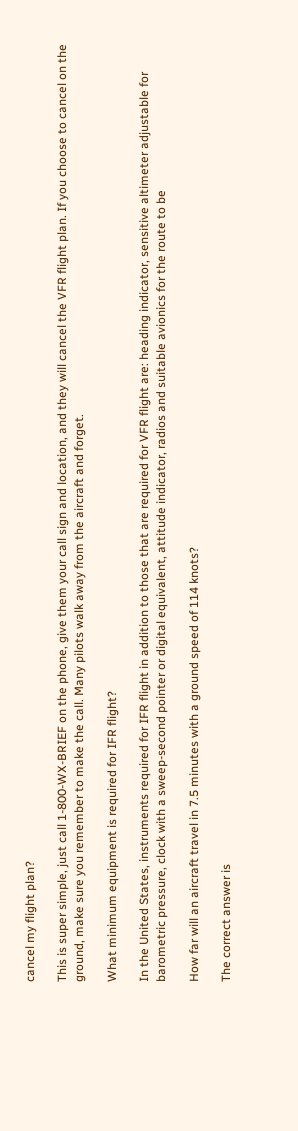cancel my flight plan?

This is super simple, just call 1-800-WX-BRIEF on the phone, give them your call sign and location, and they will cancel the VFR flight plan. If you choose to cancel on the ground, make sure you remember to make the call. Many pilots walk away from the aircraft and forget.

What minimum equipment is required for IFR flight?

In the United States, instruments required for IFR flight in addition to those that are required for VFR flight are: heading indicator, sensitive altimeter adjustable for barometric pressure, clock with a sweep-second pointer or digital equivalent, attitude indicator, radios and suitable avionics for the route to be

How far will an aircraft travel in 7.5 minutes with a ground speed of 114 knots?

The correct answer is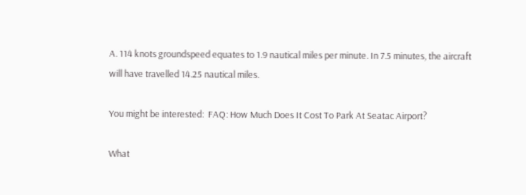A. 114 knots groundspeed equates to 1.9 nautical miles per minute. In 7.5 minutes, the aircraft will have travelled 14.25 nautical miles.

You might be interested:  FAQ: How Much Does It Cost To Park At Seatac Airport?

What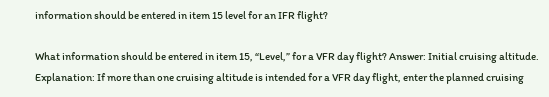information should be entered in item 15 level for an IFR flight?

What information should be entered in item 15, “Level,” for a VFR day flight? Answer: Initial cruising altitude. Explanation: If more than one cruising altitude is intended for a VFR day flight, enter the planned cruising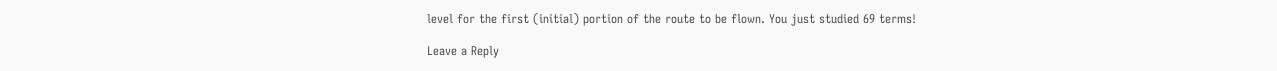level for the first (initial) portion of the route to be flown. You just studied 69 terms!

Leave a Reply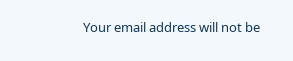Your email address will not be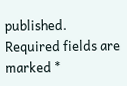published. Required fields are marked *